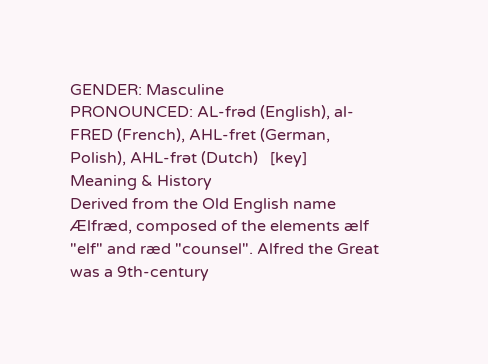GENDER: Masculine
PRONOUNCED: AL-frəd (English), al-FRED (French), AHL-fret (German, Polish), AHL-frət (Dutch)   [key]
Meaning & History
Derived from the Old English name Ælfræd, composed of the elements ælf "elf" and ræd "counsel". Alfred the Great was a 9th-century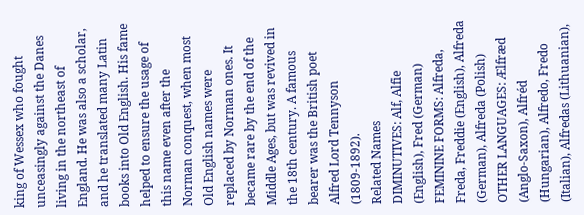king of Wessex who fought unceasingly against the Danes living in the northeast of England. He was also a scholar, and he translated many Latin books into Old English. His fame helped to ensure the usage of this name even after the Norman conquest, when most Old English names were replaced by Norman ones. It became rare by the end of the Middle Ages, but was revived in the 18th century. A famous bearer was the British poet Alfred Lord Tennyson (1809-1892).
Related Names
DIMINUTIVES: Alf, Alfie (English), Fred (German)
FEMININE FORMS: Alfreda, Freda, Freddie (English), Alfreda (German), Alfreda (Polish)
OTHER LANGUAGES: Ælfræd (Anglo-Saxon), Alfréd (Hungarian), Alfredo, Fredo (Italian), Alfredas (Lithuanian),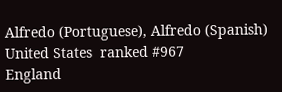Alfredo (Portuguese), Alfredo (Spanish)
United States  ranked #967
England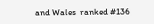and Wales  ranked #136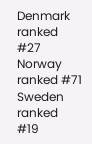Denmark  ranked #27
Norway  ranked #71
Sweden  ranked #19